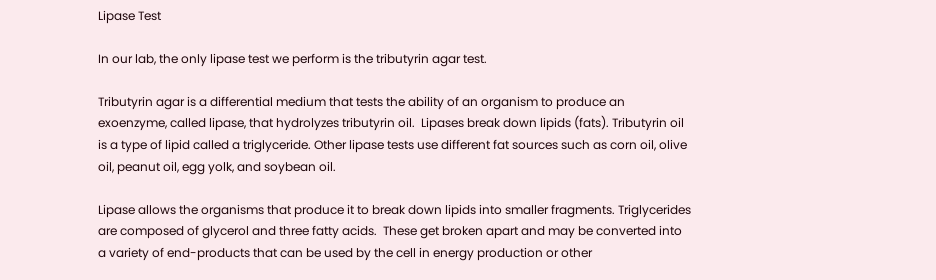Lipase Test

In our lab, the only lipase test we perform is the tributyrin agar test.

Tributyrin agar is a differential medium that tests the ability of an organism to produce an exoenzyme, called lipase, that hydrolyzes tributyrin oil.  Lipases break down lipids (fats). Tributyrin oil is a type of lipid called a triglyceride. Other lipase tests use different fat sources such as corn oil, olive oil, peanut oil, egg yolk, and soybean oil.

Lipase allows the organisms that produce it to break down lipids into smaller fragments. Triglycerides are composed of glycerol and three fatty acids.  These get broken apart and may be converted into a variety of end-products that can be used by the cell in energy production or other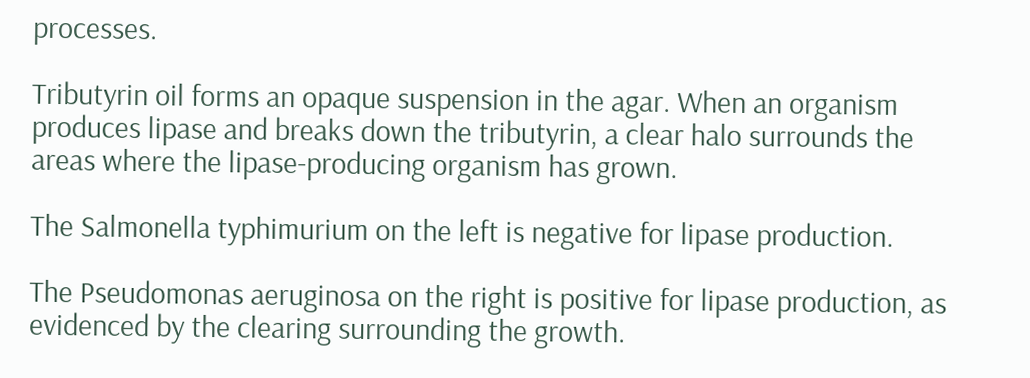processes.

Tributyrin oil forms an opaque suspension in the agar. When an organism produces lipase and breaks down the tributyrin, a clear halo surrounds the areas where the lipase-producing organism has grown.

The Salmonella typhimurium on the left is negative for lipase production.

The Pseudomonas aeruginosa on the right is positive for lipase production, as evidenced by the clearing surrounding the growth.